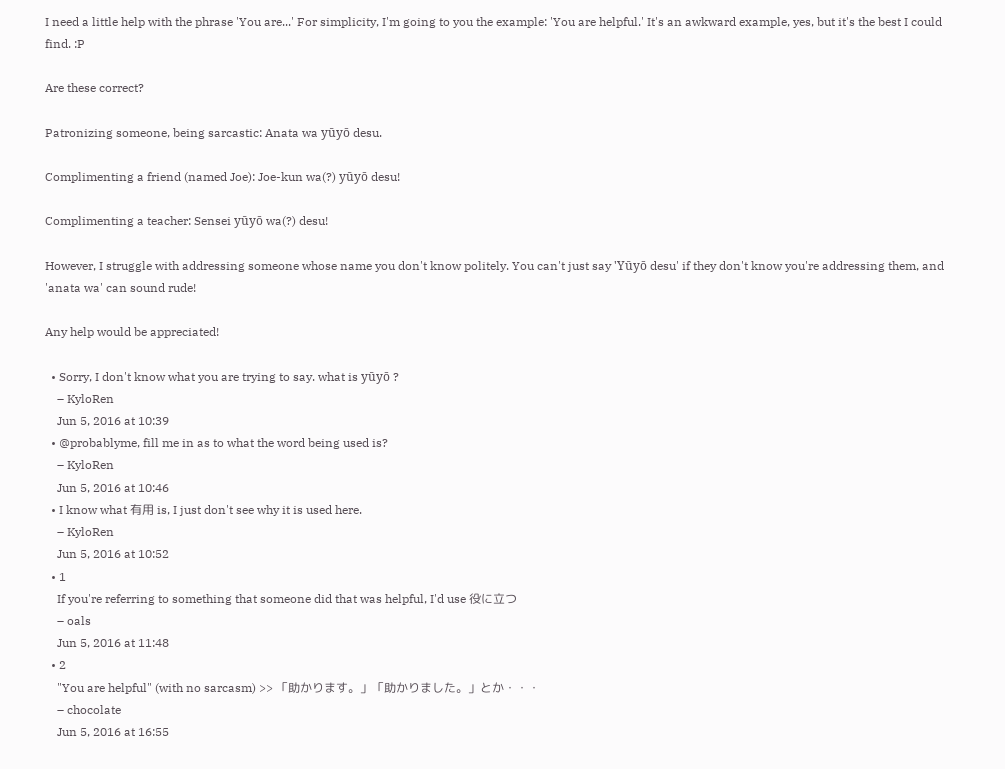I need a little help with the phrase 'You are...' For simplicity, I'm going to you the example: 'You are helpful.' It's an awkward example, yes, but it's the best I could find. :P

Are these correct?

Patronizing someone, being sarcastic: Anata wa yūyō desu.

Complimenting a friend (named Joe): Joe-kun wa(?) yūyō desu!

Complimenting a teacher: Sensei yūyō wa(?) desu!

However, I struggle with addressing someone whose name you don't know politely. You can't just say 'Yūyō desu' if they don't know you're addressing them, and 'anata wa' can sound rude!

Any help would be appreciated!

  • Sorry, I don't know what you are trying to say. what is yūyō ?
    – KyloRen
    Jun 5, 2016 at 10:39
  • @probablyme, fill me in as to what the word being used is?
    – KyloRen
    Jun 5, 2016 at 10:46
  • I know what 有用 is, I just don't see why it is used here.
    – KyloRen
    Jun 5, 2016 at 10:52
  • 1
    If you're referring to something that someone did that was helpful, I'd use 役に立つ
    – oals
    Jun 5, 2016 at 11:48
  • 2
    "You are helpful" (with no sarcasm) >> 「助かります。」「助かりました。」とか・・・
    – chocolate
    Jun 5, 2016 at 16:55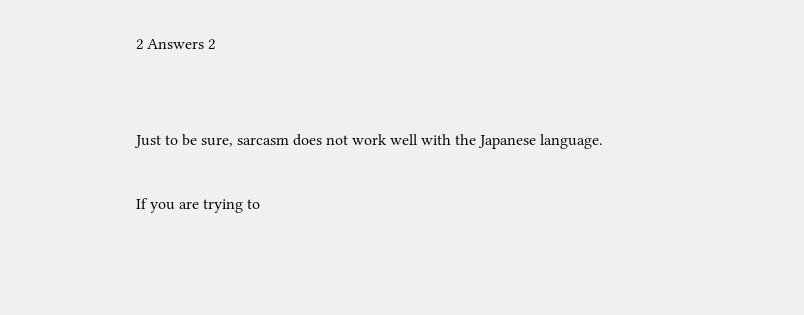2 Answers 2


Just to be sure, sarcasm does not work well with the Japanese language.

If you are trying to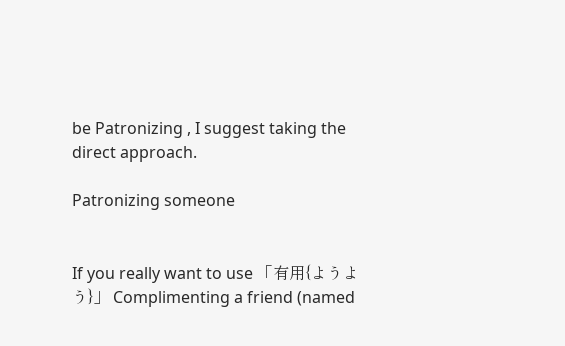be Patronizing , I suggest taking the direct approach.

Patronizing someone


If you really want to use 「有用{ようよう}」 Complimenting a friend (named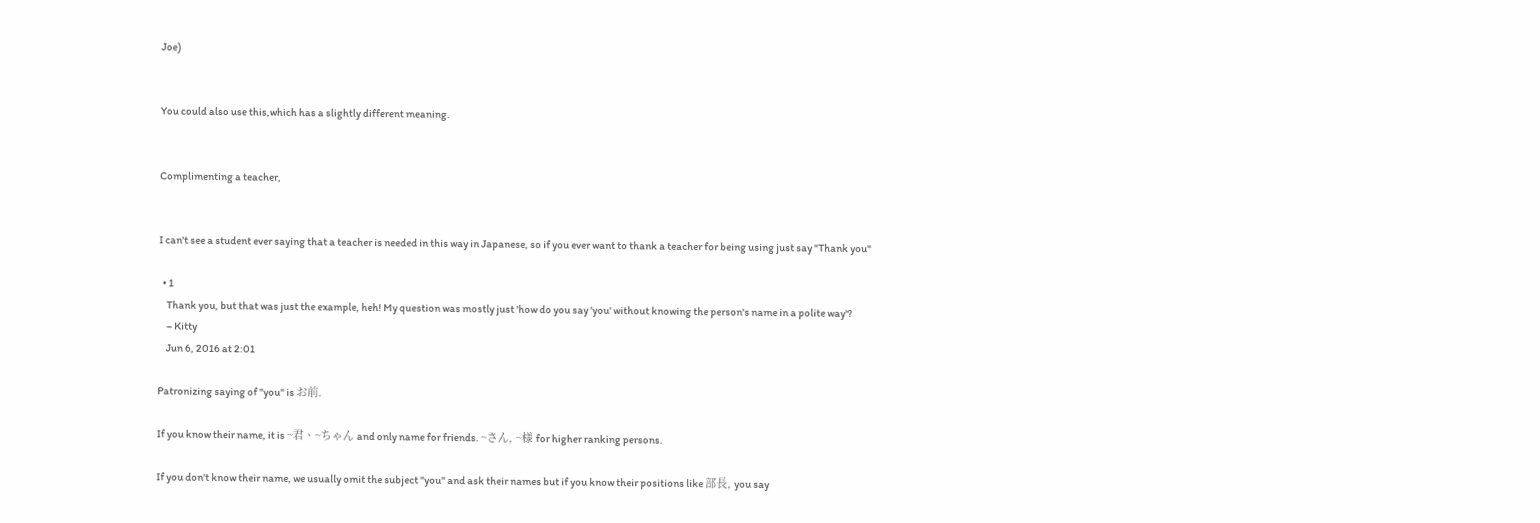Joe)


You could also use this,which has a slightly different meaning.


Complimenting a teacher,


I can't see a student ever saying that a teacher is needed in this way in Japanese, so if you ever want to thank a teacher for being using just say "Thank you"

  • 1
    Thank you, but that was just the example, heh! My question was mostly just 'how do you say 'you' without knowing the person's name in a polite way'?
    – Kitty
    Jun 6, 2016 at 2:01

Patronizing saying of "you" is お前.

If you know their name, it is ~君、~ちゃん and only name for friends. ~さん, ~様 for higher ranking persons.

If you don't know their name, we usually omit the subject "you" and ask their names but if you know their positions like 部長, you say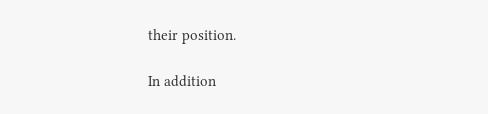their position.

In addition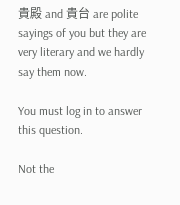貴殿 and 貴台 are polite sayings of you but they are very literary and we hardly say them now.

You must log in to answer this question.

Not the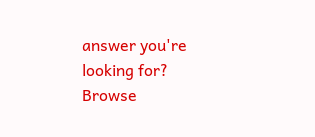answer you're looking for? Browse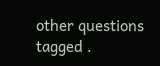other questions tagged .